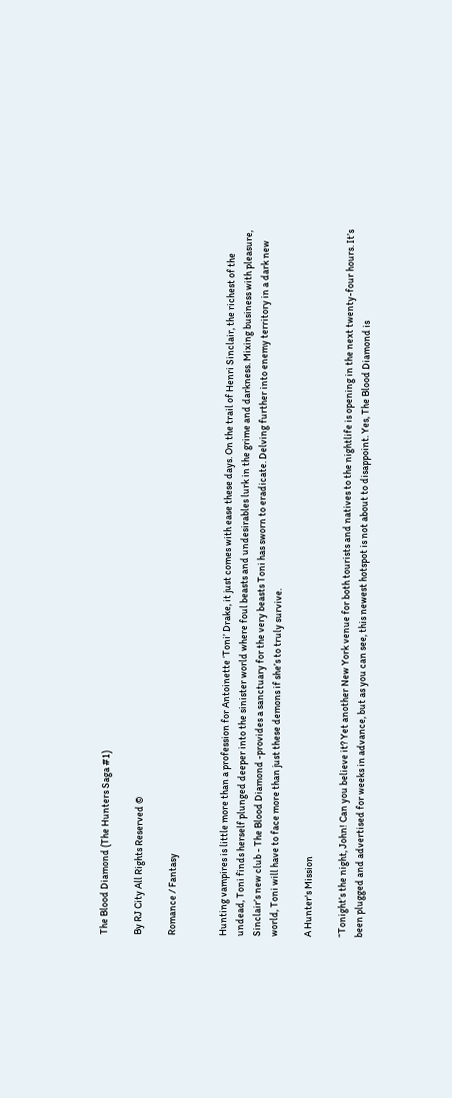The Blood Diamond (The Hunters Saga #1)

By RJ City All Rights Reserved ©

Romance / Fantasy


Hunting vampires is little more than a profession for Antoinette ‘Toni’ Drake, it just comes with ease these days. On the trail of Henri Sinclair, the richest of the undead, Toni finds herself plunged deeper into the sinister world where foul beasts and undesirables lurk in the grime and darkness. Mixing business with pleasure, Sinclair’s new club - The Blood Diamond -provides a sanctuary for the very beasts Toni has sworn to eradicate. Delving further into enemy territory in a dark new world, Toni will have to face more than just these demons if she’s to truly survive.

A Hunter's Mission

“Tonight’s the night, John! Can you believe it? Yet another New York venue for both tourists and natives to the nightlife is opening in the next twenty-four hours. It’s been plugged and advertised for weeks in advance, but as you can see, this newest hotspot is not about to disappoint. Yes, The Blood Diamond is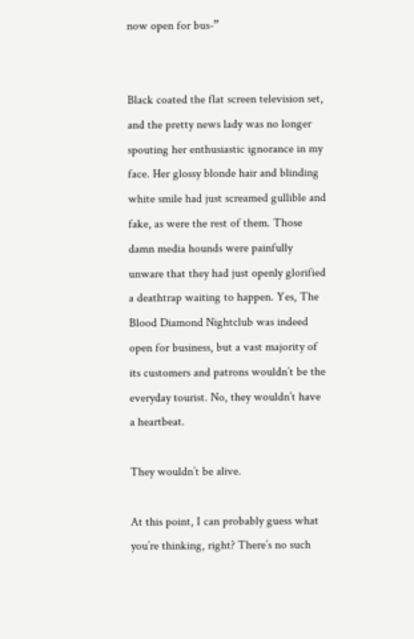now open for bus-”


Black coated the flat screen television set, and the pretty news lady was no longer spouting her enthusiastic ignorance in my face. Her glossy blonde hair and blinding white smile had just screamed gullible and fake, as were the rest of them. Those damn media hounds were painfully unware that they had just openly glorified a deathtrap waiting to happen. Yes, The Blood Diamond Nightclub was indeed open for business, but a vast majority of its customers and patrons wouldn’t be the everyday tourist. No, they wouldn’t have a heartbeat.

They wouldn’t be alive.

At this point, I can probably guess what you’re thinking, right? There’s no such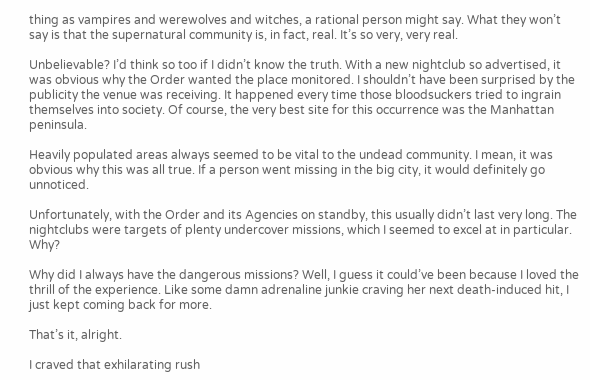thing as vampires and werewolves and witches, a rational person might say. What they won’t say is that the supernatural community is, in fact, real. It’s so very, very real.

Unbelievable? I’d think so too if I didn’t know the truth. With a new nightclub so advertised, it was obvious why the Order wanted the place monitored. I shouldn’t have been surprised by the publicity the venue was receiving. It happened every time those bloodsuckers tried to ingrain themselves into society. Of course, the very best site for this occurrence was the Manhattan peninsula.

Heavily populated areas always seemed to be vital to the undead community. I mean, it was obvious why this was all true. If a person went missing in the big city, it would definitely go unnoticed.

Unfortunately, with the Order and its Agencies on standby, this usually didn’t last very long. The nightclubs were targets of plenty undercover missions, which I seemed to excel at in particular. Why?

Why did I always have the dangerous missions? Well, I guess it could’ve been because I loved the thrill of the experience. Like some damn adrenaline junkie craving her next death-induced hit, I just kept coming back for more.

That’s it, alright.

I craved that exhilarating rush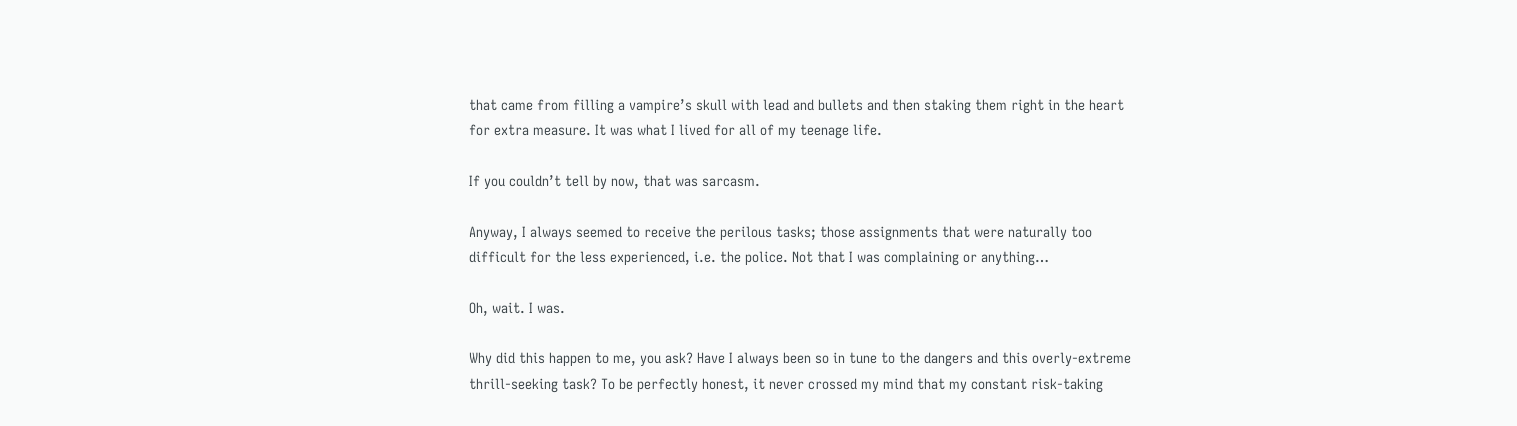that came from filling a vampire’s skull with lead and bullets and then staking them right in the heart for extra measure. It was what I lived for all of my teenage life.

If you couldn’t tell by now, that was sarcasm.

Anyway, I always seemed to receive the perilous tasks; those assignments that were naturally too difficult for the less experienced, i.e. the police. Not that I was complaining or anything…

Oh, wait. I was.

Why did this happen to me, you ask? Have I always been so in tune to the dangers and this overly-extreme thrill-seeking task? To be perfectly honest, it never crossed my mind that my constant risk-taking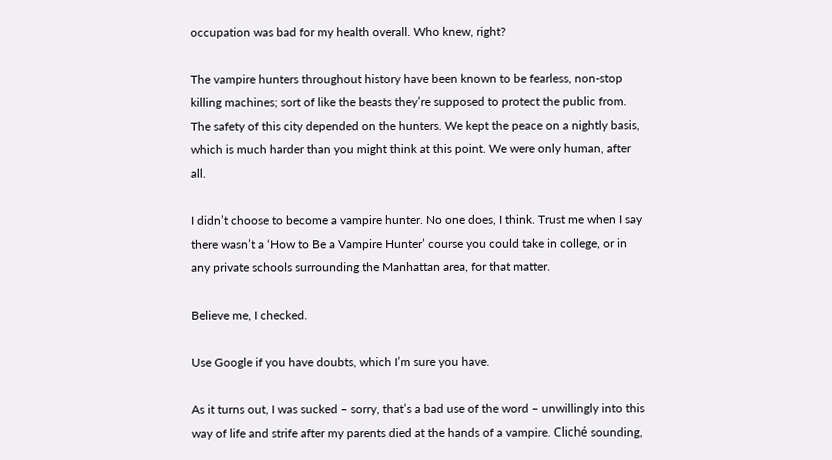occupation was bad for my health overall. Who knew, right?

The vampire hunters throughout history have been known to be fearless, non-stop killing machines; sort of like the beasts they’re supposed to protect the public from. The safety of this city depended on the hunters. We kept the peace on a nightly basis, which is much harder than you might think at this point. We were only human, after all.

I didn’t choose to become a vampire hunter. No one does, I think. Trust me when I say there wasn’t a ‘How to Be a Vampire Hunter’ course you could take in college, or in any private schools surrounding the Manhattan area, for that matter.

Believe me, I checked.

Use Google if you have doubts, which I’m sure you have.

As it turns out, I was sucked – sorry, that’s a bad use of the word – unwillingly into this way of life and strife after my parents died at the hands of a vampire. Cliché sounding,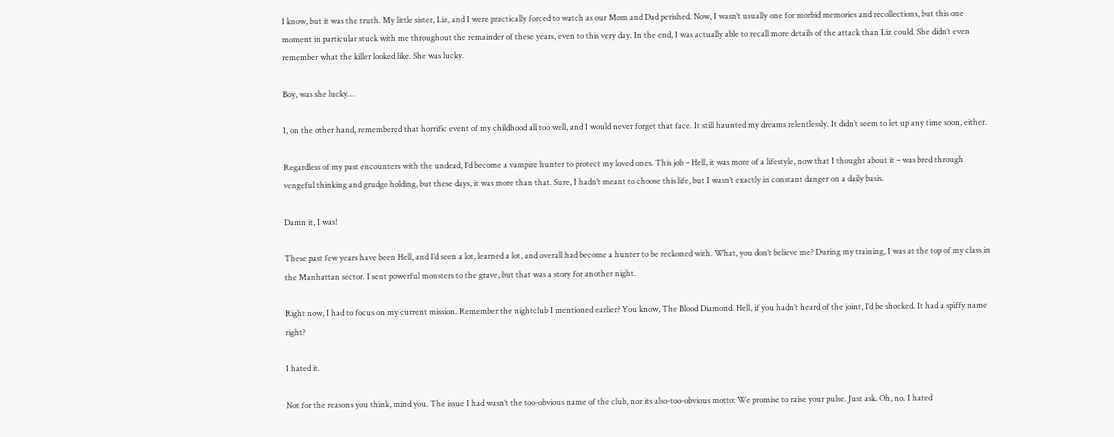I know, but it was the truth. My little sister, Liz, and I were practically forced to watch as our Mom and Dad perished. Now, I wasn’t usually one for morbid memories and recollections, but this one moment in particular stuck with me throughout the remainder of these years, even to this very day. In the end, I was actually able to recall more details of the attack than Liz could. She didn’t even remember what the killer looked like. She was lucky.

Boy, was she lucky…

I, on the other hand, remembered that horrific event of my childhood all too well, and I would never forget that face. It still haunted my dreams relentlessly. It didn’t seem to let up any time soon, either.

Regardless of my past encounters with the undead, I’d become a vampire hunter to protect my loved ones. This job – Hell, it was more of a lifestyle, now that I thought about it – was bred through vengeful thinking and grudge holding, but these days, it was more than that. Sure, I hadn’t meant to choose this life, but I wasn’t exactly in constant danger on a daily basis.

Damn it, I was!

These past few years have been Hell, and I’d seen a lot, learned a lot, and overall had become a hunter to be reckoned with. What, you don’t believe me? During my training, I was at the top of my class in the Manhattan sector. I sent powerful monsters to the grave, but that was a story for another night.

Right now, I had to focus on my current mission. Remember the nightclub I mentioned earlier? You know, The Blood Diamond. Hell, if you hadn’t heard of the joint, I’d be shocked. It had a spiffy name right?

I hated it.

Not for the reasons you think, mind you. The issue I had wasn’t the too-obvious name of the club, nor its also-too-obvious motto: We promise to raise your pulse. Just ask. Oh, no. I hated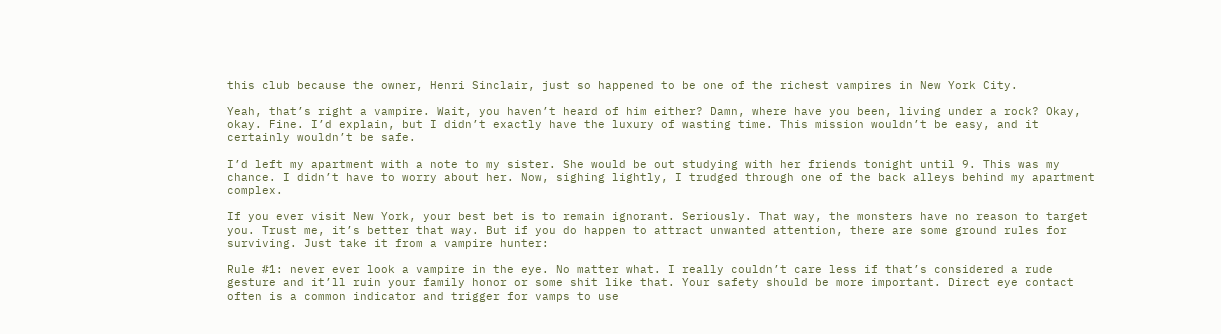this club because the owner, Henri Sinclair, just so happened to be one of the richest vampires in New York City.

Yeah, that’s right a vampire. Wait, you haven’t heard of him either? Damn, where have you been, living under a rock? Okay, okay. Fine. I’d explain, but I didn’t exactly have the luxury of wasting time. This mission wouldn’t be easy, and it certainly wouldn’t be safe.

I’d left my apartment with a note to my sister. She would be out studying with her friends tonight until 9. This was my chance. I didn’t have to worry about her. Now, sighing lightly, I trudged through one of the back alleys behind my apartment complex.

If you ever visit New York, your best bet is to remain ignorant. Seriously. That way, the monsters have no reason to target you. Trust me, it’s better that way. But if you do happen to attract unwanted attention, there are some ground rules for surviving. Just take it from a vampire hunter:

Rule #1: never ever look a vampire in the eye. No matter what. I really couldn’t care less if that’s considered a rude gesture and it’ll ruin your family honor or some shit like that. Your safety should be more important. Direct eye contact often is a common indicator and trigger for vamps to use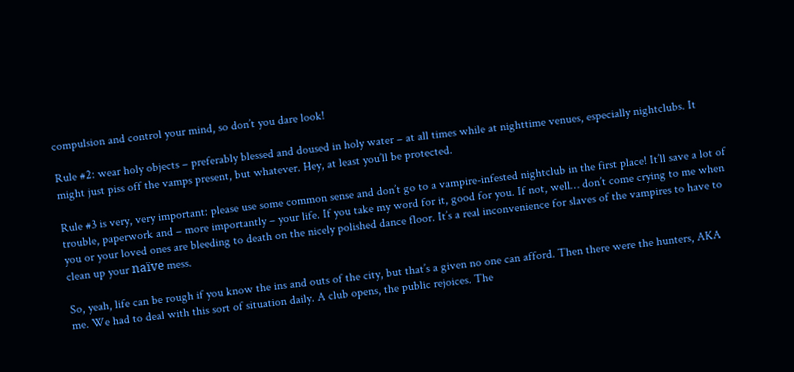compulsion and control your mind, so don’t you dare look!

Rule #2: wear holy objects – preferably blessed and doused in holy water – at all times while at nighttime venues, especially nightclubs. It might just piss off the vamps present, but whatever. Hey, at least you’ll be protected.

Rule #3 is very, very important: please use some common sense and don’t go to a vampire-infested nightclub in the first place! It’ll save a lot of trouble, paperwork and – more importantly – your life. If you take my word for it, good for you. If not, well… don’t come crying to me when you or your loved ones are bleeding to death on the nicely polished dance floor. It’s a real inconvenience for slaves of the vampires to have to clean up your naïve mess.

So, yeah, life can be rough if you know the ins and outs of the city, but that’s a given no one can afford. Then there were the hunters, AKA me. We had to deal with this sort of situation daily. A club opens, the public rejoices. The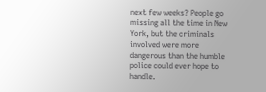next few weeks? People go missing all the time in New York, but the criminals involved were more dangerous than the humble police could ever hope to handle.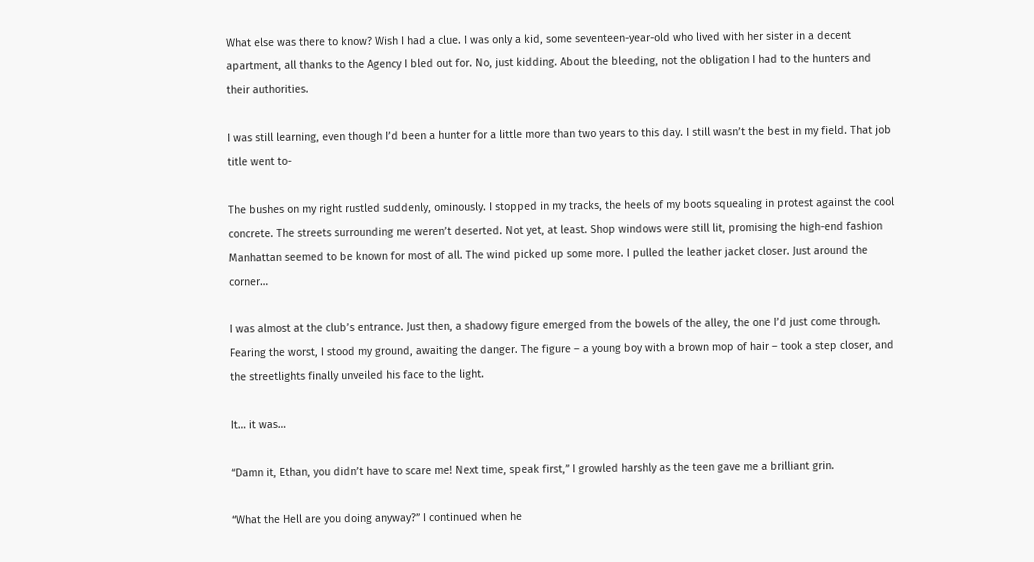What else was there to know? Wish I had a clue. I was only a kid, some seventeen-year-old who lived with her sister in a decent apartment, all thanks to the Agency I bled out for. No, just kidding. About the bleeding, not the obligation I had to the hunters and their authorities.

I was still learning, even though I’d been a hunter for a little more than two years to this day. I still wasn’t the best in my field. That job title went to-

The bushes on my right rustled suddenly, ominously. I stopped in my tracks, the heels of my boots squealing in protest against the cool concrete. The streets surrounding me weren’t deserted. Not yet, at least. Shop windows were still lit, promising the high-end fashion Manhattan seemed to be known for most of all. The wind picked up some more. I pulled the leather jacket closer. Just around the corner…

I was almost at the club’s entrance. Just then, a shadowy figure emerged from the bowels of the alley, the one I’d just come through. Fearing the worst, I stood my ground, awaiting the danger. The figure – a young boy with a brown mop of hair – took a step closer, and the streetlights finally unveiled his face to the light.

It… it was…

“Damn it, Ethan, you didn’t have to scare me! Next time, speak first,” I growled harshly as the teen gave me a brilliant grin.

“What the Hell are you doing anyway?” I continued when he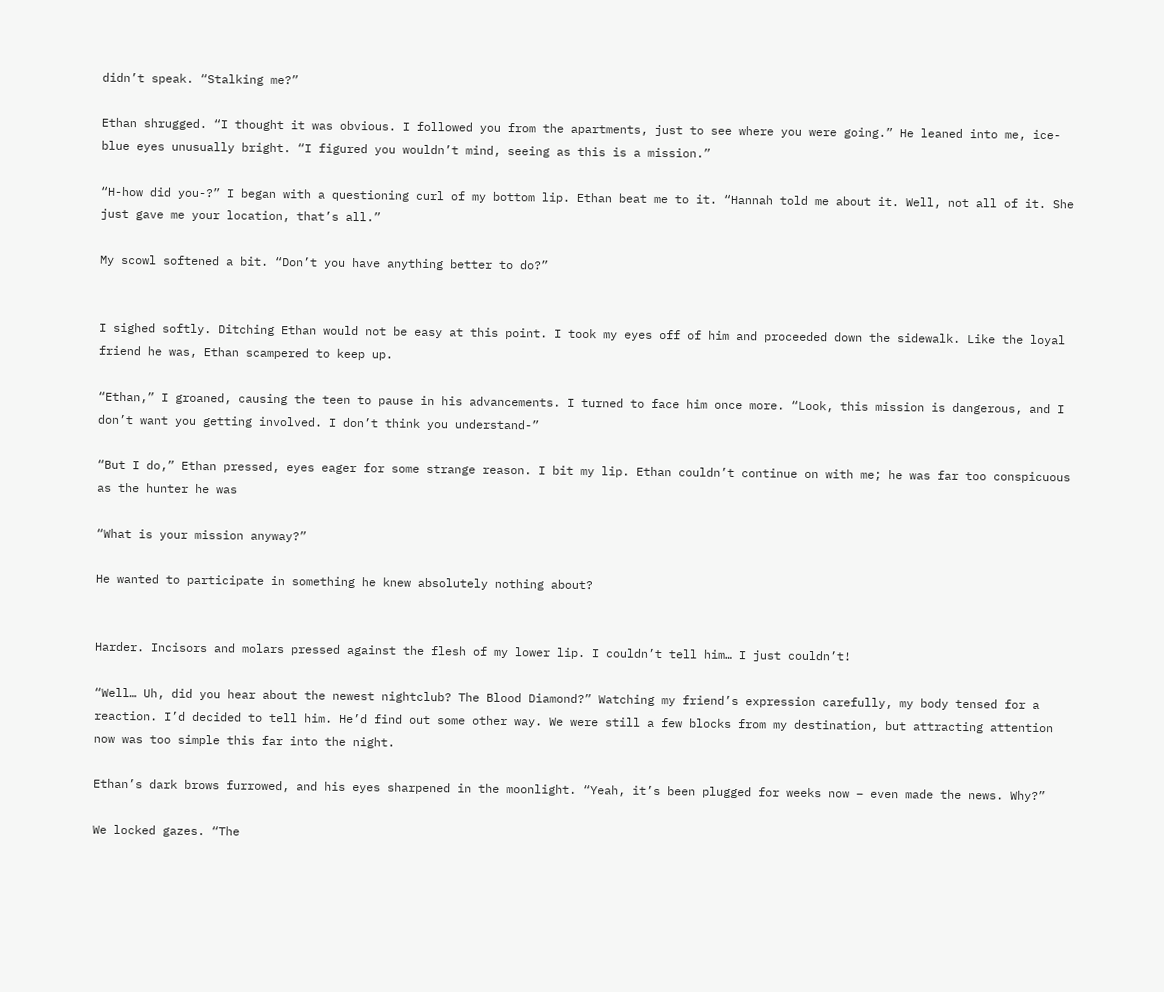didn’t speak. “Stalking me?”

Ethan shrugged. “I thought it was obvious. I followed you from the apartments, just to see where you were going.” He leaned into me, ice-blue eyes unusually bright. “I figured you wouldn’t mind, seeing as this is a mission.”

“H-how did you-?” I began with a questioning curl of my bottom lip. Ethan beat me to it. “Hannah told me about it. Well, not all of it. She just gave me your location, that’s all.”

My scowl softened a bit. “Don’t you have anything better to do?”


I sighed softly. Ditching Ethan would not be easy at this point. I took my eyes off of him and proceeded down the sidewalk. Like the loyal friend he was, Ethan scampered to keep up.

“Ethan,” I groaned, causing the teen to pause in his advancements. I turned to face him once more. “Look, this mission is dangerous, and I don’t want you getting involved. I don’t think you understand-”

“But I do,” Ethan pressed, eyes eager for some strange reason. I bit my lip. Ethan couldn’t continue on with me; he was far too conspicuous as the hunter he was

“What is your mission anyway?”

He wanted to participate in something he knew absolutely nothing about?


Harder. Incisors and molars pressed against the flesh of my lower lip. I couldn’t tell him… I just couldn’t!

“Well… Uh, did you hear about the newest nightclub? The Blood Diamond?” Watching my friend’s expression carefully, my body tensed for a reaction. I’d decided to tell him. He’d find out some other way. We were still a few blocks from my destination, but attracting attention now was too simple this far into the night.

Ethan’s dark brows furrowed, and his eyes sharpened in the moonlight. “Yeah, it’s been plugged for weeks now – even made the news. Why?”

We locked gazes. “The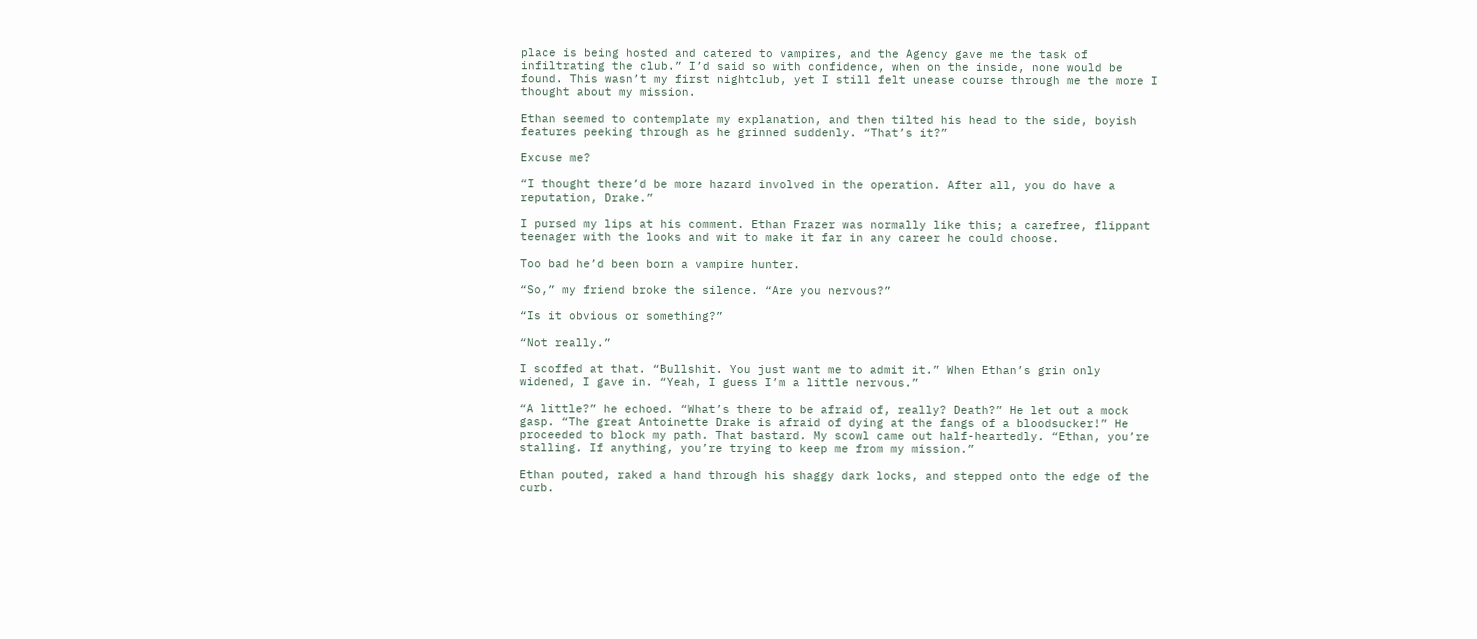place is being hosted and catered to vampires, and the Agency gave me the task of infiltrating the club.” I’d said so with confidence, when on the inside, none would be found. This wasn’t my first nightclub, yet I still felt unease course through me the more I thought about my mission.

Ethan seemed to contemplate my explanation, and then tilted his head to the side, boyish features peeking through as he grinned suddenly. “That’s it?”

Excuse me?

“I thought there’d be more hazard involved in the operation. After all, you do have a reputation, Drake.”

I pursed my lips at his comment. Ethan Frazer was normally like this; a carefree, flippant teenager with the looks and wit to make it far in any career he could choose.

Too bad he’d been born a vampire hunter.

“So,” my friend broke the silence. “Are you nervous?”

“Is it obvious or something?”

“Not really.”

I scoffed at that. “Bullshit. You just want me to admit it.” When Ethan’s grin only widened, I gave in. “Yeah, I guess I’m a little nervous.”

“A little?” he echoed. “What’s there to be afraid of, really? Death?” He let out a mock gasp. “The great Antoinette Drake is afraid of dying at the fangs of a bloodsucker!” He proceeded to block my path. That bastard. My scowl came out half-heartedly. “Ethan, you’re stalling. If anything, you’re trying to keep me from my mission.”

Ethan pouted, raked a hand through his shaggy dark locks, and stepped onto the edge of the curb.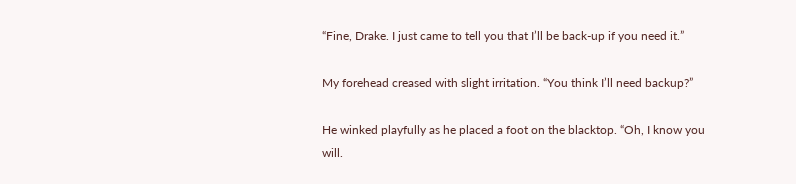“Fine, Drake. I just came to tell you that I’ll be back-up if you need it.”

My forehead creased with slight irritation. “You think I’ll need backup?”

He winked playfully as he placed a foot on the blacktop. “Oh, I know you will.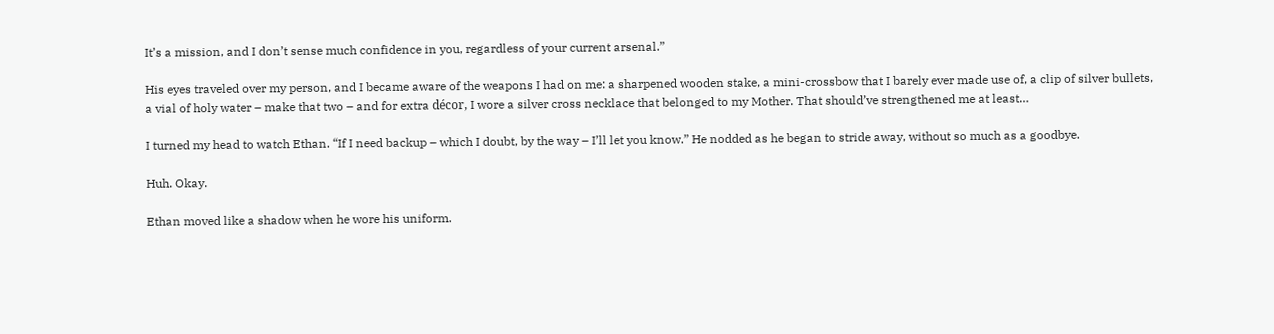It’s a mission, and I don’t sense much confidence in you, regardless of your current arsenal.”

His eyes traveled over my person, and I became aware of the weapons I had on me: a sharpened wooden stake, a mini-crossbow that I barely ever made use of, a clip of silver bullets, a vial of holy water – make that two – and for extra décor, I wore a silver cross necklace that belonged to my Mother. That should’ve strengthened me at least…

I turned my head to watch Ethan. “If I need backup – which I doubt, by the way – I’ll let you know.” He nodded as he began to stride away, without so much as a goodbye.

Huh. Okay.

Ethan moved like a shadow when he wore his uniform.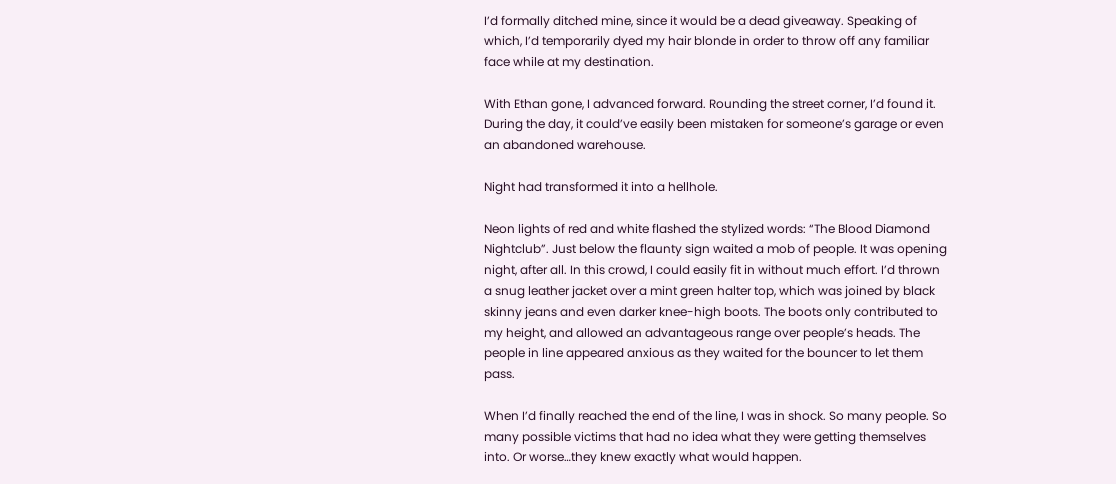I’d formally ditched mine, since it would be a dead giveaway. Speaking of which, I’d temporarily dyed my hair blonde in order to throw off any familiar face while at my destination.

With Ethan gone, I advanced forward. Rounding the street corner, I’d found it. During the day, it could’ve easily been mistaken for someone’s garage or even an abandoned warehouse.

Night had transformed it into a hellhole.

Neon lights of red and white flashed the stylized words: “The Blood Diamond Nightclub”. Just below the flaunty sign waited a mob of people. It was opening night, after all. In this crowd, I could easily fit in without much effort. I’d thrown a snug leather jacket over a mint green halter top, which was joined by black skinny jeans and even darker knee-high boots. The boots only contributed to my height, and allowed an advantageous range over people’s heads. The people in line appeared anxious as they waited for the bouncer to let them pass.

When I’d finally reached the end of the line, I was in shock. So many people. So many possible victims that had no idea what they were getting themselves into. Or worse…they knew exactly what would happen.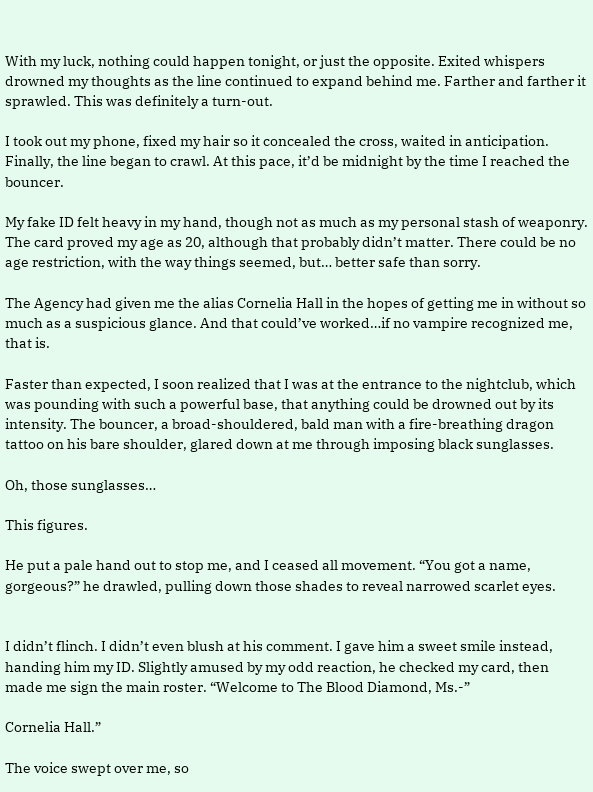With my luck, nothing could happen tonight, or just the opposite. Exited whispers drowned my thoughts as the line continued to expand behind me. Farther and farther it sprawled. This was definitely a turn-out.

I took out my phone, fixed my hair so it concealed the cross, waited in anticipation. Finally, the line began to crawl. At this pace, it’d be midnight by the time I reached the bouncer.

My fake ID felt heavy in my hand, though not as much as my personal stash of weaponry. The card proved my age as 20, although that probably didn’t matter. There could be no age restriction, with the way things seemed, but… better safe than sorry.

The Agency had given me the alias Cornelia Hall in the hopes of getting me in without so much as a suspicious glance. And that could’ve worked…if no vampire recognized me, that is.

Faster than expected, I soon realized that I was at the entrance to the nightclub, which was pounding with such a powerful base, that anything could be drowned out by its intensity. The bouncer, a broad-shouldered, bald man with a fire-breathing dragon tattoo on his bare shoulder, glared down at me through imposing black sunglasses.

Oh, those sunglasses…

This figures.

He put a pale hand out to stop me, and I ceased all movement. “You got a name, gorgeous?” he drawled, pulling down those shades to reveal narrowed scarlet eyes.


I didn’t flinch. I didn’t even blush at his comment. I gave him a sweet smile instead, handing him my ID. Slightly amused by my odd reaction, he checked my card, then made me sign the main roster. “Welcome to The Blood Diamond, Ms.-”

Cornelia Hall.”

The voice swept over me, so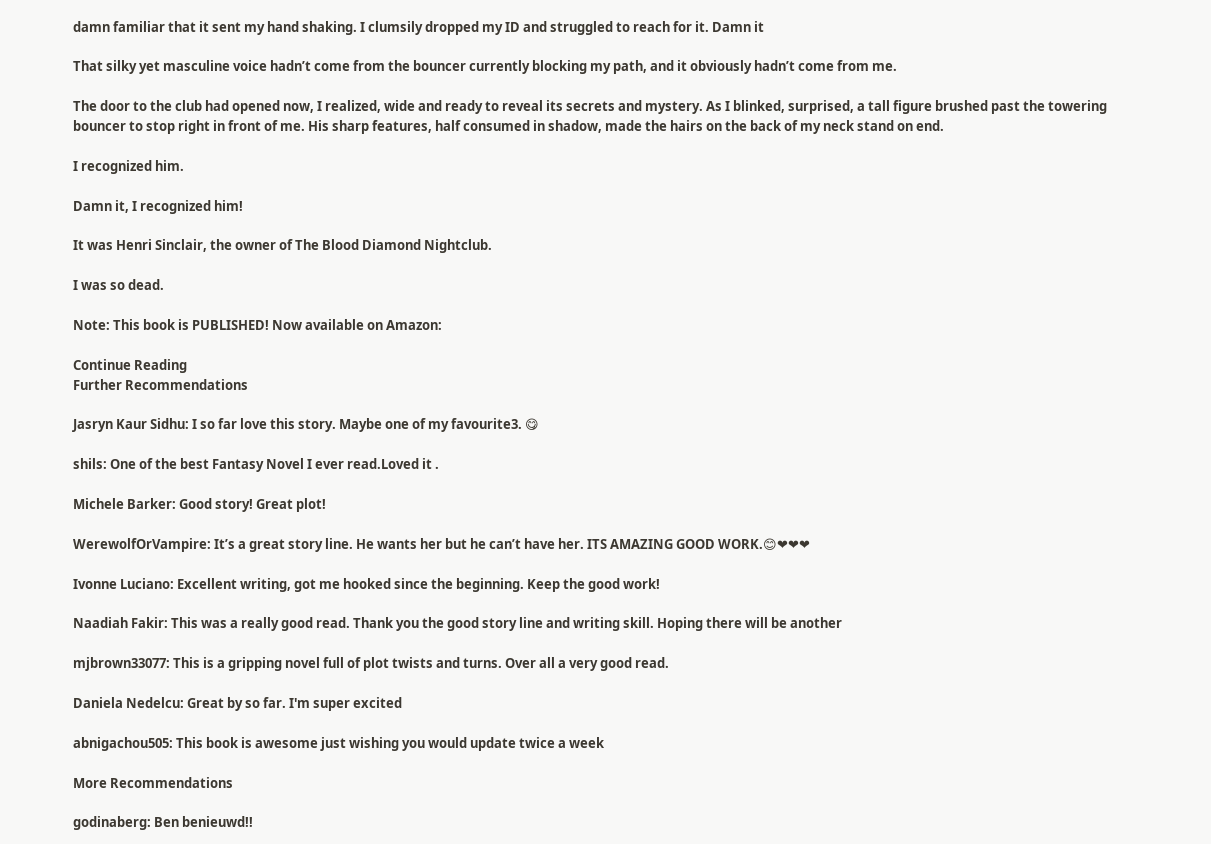damn familiar that it sent my hand shaking. I clumsily dropped my ID and struggled to reach for it. Damn it

That silky yet masculine voice hadn’t come from the bouncer currently blocking my path, and it obviously hadn’t come from me.

The door to the club had opened now, I realized, wide and ready to reveal its secrets and mystery. As I blinked, surprised, a tall figure brushed past the towering bouncer to stop right in front of me. His sharp features, half consumed in shadow, made the hairs on the back of my neck stand on end.

I recognized him.

Damn it, I recognized him!

It was Henri Sinclair, the owner of The Blood Diamond Nightclub.

I was so dead.

Note: This book is PUBLISHED! Now available on Amazon:

Continue Reading
Further Recommendations

Jasryn Kaur Sidhu: I so far love this story. Maybe one of my favourite3. 😋

shils: One of the best Fantasy Novel I ever read.Loved it .

Michele Barker: Good story! Great plot!

WerewolfOrVampire: It’s a great story line. He wants her but he can’t have her. ITS AMAZING GOOD WORK.😊❤❤❤

Ivonne Luciano: Excellent writing, got me hooked since the beginning. Keep the good work!

Naadiah Fakir: This was a really good read. Thank you the good story line and writing skill. Hoping there will be another

mjbrown33077: This is a gripping novel full of plot twists and turns. Over all a very good read.

Daniela Nedelcu: Great by so far. I'm super excited

abnigachou505: This book is awesome just wishing you would update twice a week

More Recommendations

godinaberg: Ben benieuwd!!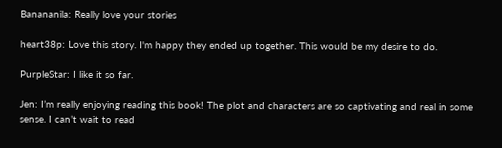Banananila: Really love your stories

heart38p: Love this story. I'm happy they ended up together. This would be my desire to do.

PurpleStar: I like it so far.

Jen: I’m really enjoying reading this book! The plot and characters are so captivating and real in some sense. I can’t wait to read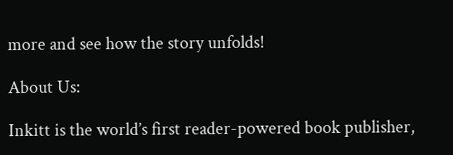more and see how the story unfolds!

About Us:

Inkitt is the world’s first reader-powered book publisher,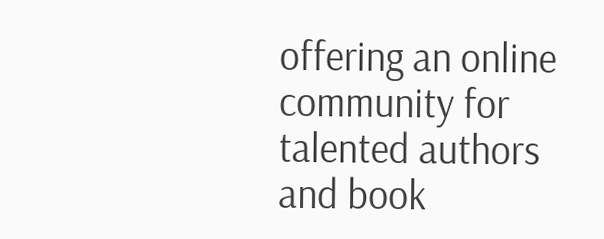offering an online community for talented authors and book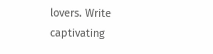lovers. Write captivating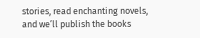stories, read enchanting novels, and we’ll publish the books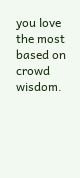you love the most based on crowd wisdom.